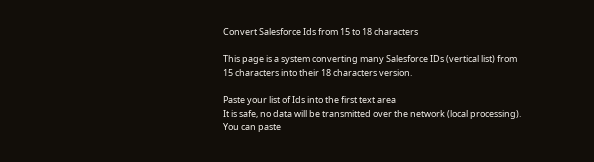Convert Salesforce Ids from 15 to 18 characters

This page is a system converting many Salesforce IDs (vertical list) from 15 characters into their 18 characters version.

Paste your list of Ids into the first text area
It is safe, no data will be transmitted over the network (local processing).
You can paste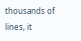thousands of lines, it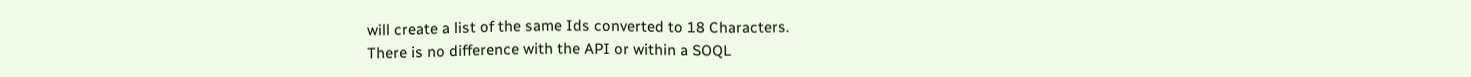will create a list of the same Ids converted to 18 Characters.
There is no difference with the API or within a SOQL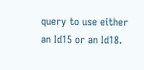query to use either an Id15 or an Id18.